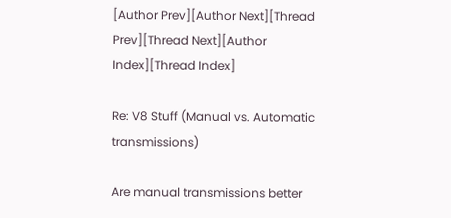[Author Prev][Author Next][Thread Prev][Thread Next][Author Index][Thread Index]

Re: V8 Stuff (Manual vs. Automatic transmissions)

Are manual transmissions better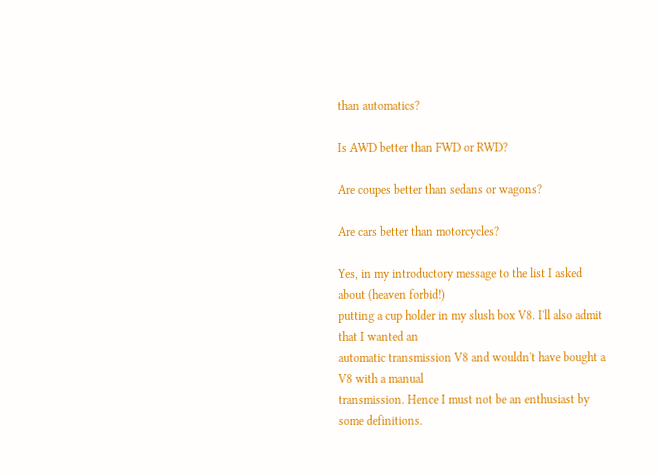than automatics?

Is AWD better than FWD or RWD?

Are coupes better than sedans or wagons?

Are cars better than motorcycles?

Yes, in my introductory message to the list I asked about (heaven forbid!)
putting a cup holder in my slush box V8. I'll also admit that I wanted an
automatic transmission V8 and wouldn't have bought a V8 with a manual
transmission. Hence I must not be an enthusiast by some definitions.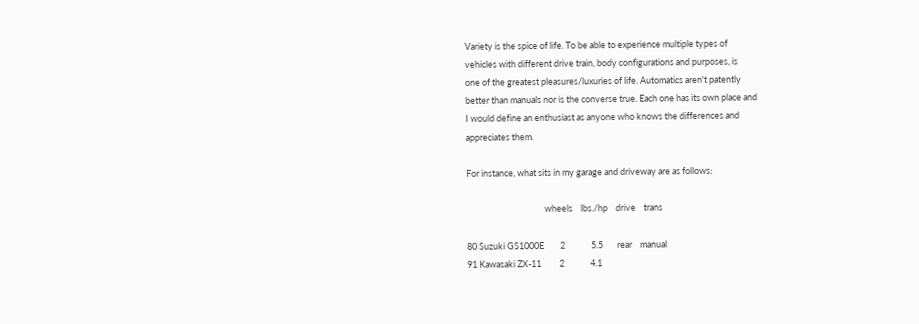Variety is the spice of life. To be able to experience multiple types of
vehicles with different drive train, body configurations and purposes, is
one of the greatest pleasures/luxuries of life. Automatics aren't patently
better than manuals nor is the converse true. Each one has its own place and
I would define an enthusiast as anyone who knows the differences and
appreciates them.

For instance, what sits in my garage and driveway are as follows:

                                       wheels    lbs./hp    drive    trans

80 Suzuki GS1000E        2             5.5       rear    manual
91 Kawasaki ZX-11         2             4.1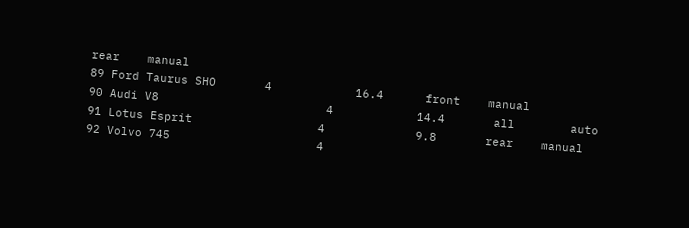rear    manual
89 Ford Taurus SHO       4            16.4      front    manual
90 Audi V8                        4            14.4       all        auto
91 Lotus Esprit                  4             9.8       rear    manual
92 Volvo 745                     4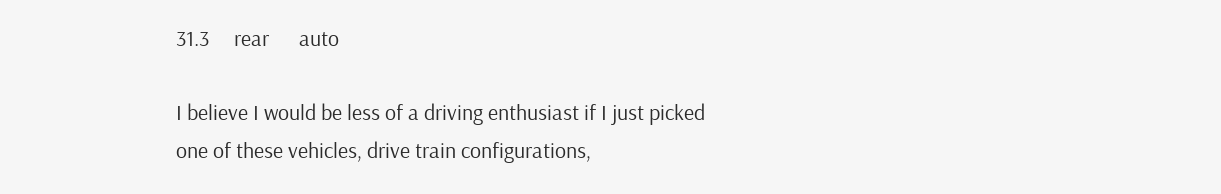31.3     rear      auto

I believe I would be less of a driving enthusiast if I just picked
one of these vehicles, drive train configurations,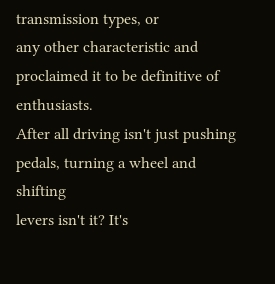transmission types, or
any other characteristic and proclaimed it to be definitive of enthusiasts.
After all driving isn't just pushing pedals, turning a wheel and shifting
levers isn't it? It's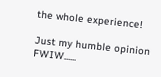the whole experience!

Just my humble opinion FWIW......